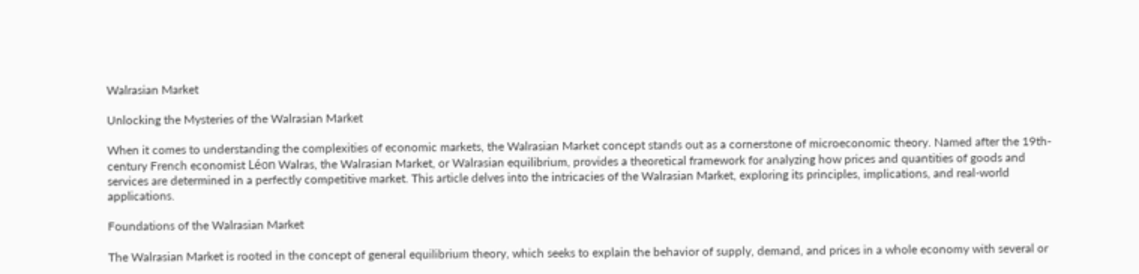Walrasian Market

Unlocking the Mysteries of the Walrasian Market

When it comes to understanding the complexities of economic markets, the Walrasian Market concept stands out as a cornerstone of microeconomic theory. Named after the 19th-century French economist Léon Walras, the Walrasian Market, or Walrasian equilibrium, provides a theoretical framework for analyzing how prices and quantities of goods and services are determined in a perfectly competitive market. This article delves into the intricacies of the Walrasian Market, exploring its principles, implications, and real-world applications.

Foundations of the Walrasian Market

The Walrasian Market is rooted in the concept of general equilibrium theory, which seeks to explain the behavior of supply, demand, and prices in a whole economy with several or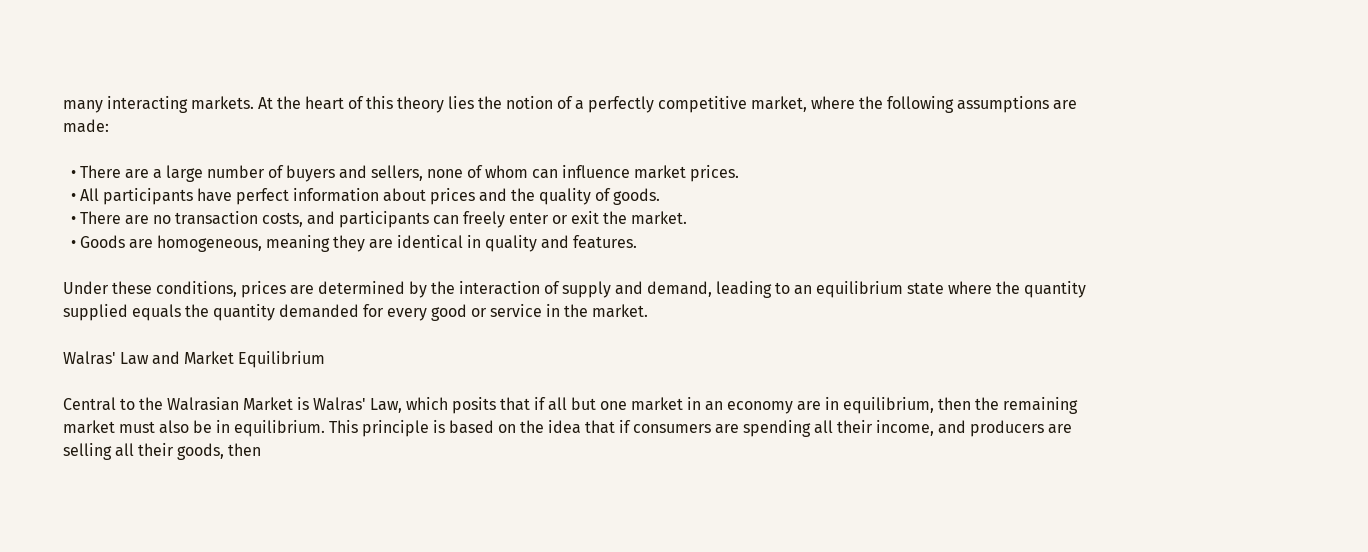many interacting markets. At the heart of this theory lies the notion of a perfectly competitive market, where the following assumptions are made:

  • There are a large number of buyers and sellers, none of whom can influence market prices.
  • All participants have perfect information about prices and the quality of goods.
  • There are no transaction costs, and participants can freely enter or exit the market.
  • Goods are homogeneous, meaning they are identical in quality and features.

Under these conditions, prices are determined by the interaction of supply and demand, leading to an equilibrium state where the quantity supplied equals the quantity demanded for every good or service in the market.

Walras' Law and Market Equilibrium

Central to the Walrasian Market is Walras' Law, which posits that if all but one market in an economy are in equilibrium, then the remaining market must also be in equilibrium. This principle is based on the idea that if consumers are spending all their income, and producers are selling all their goods, then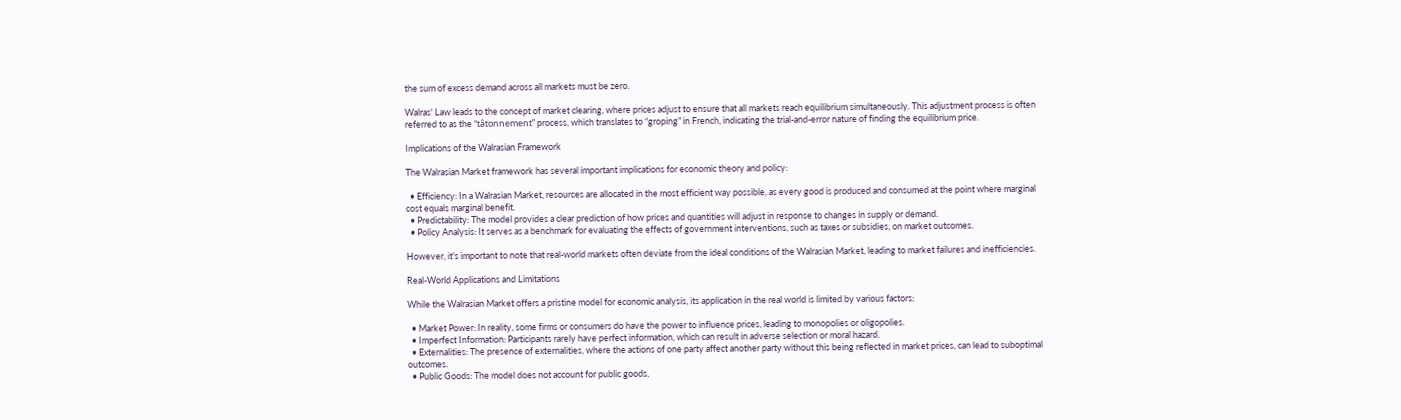the sum of excess demand across all markets must be zero.

Walras' Law leads to the concept of market clearing, where prices adjust to ensure that all markets reach equilibrium simultaneously. This adjustment process is often referred to as the “tâtonnement” process, which translates to “groping” in French, indicating the trial-and-error nature of finding the equilibrium price.

Implications of the Walrasian Framework

The Walrasian Market framework has several important implications for economic theory and policy:

  • Efficiency: In a Walrasian Market, resources are allocated in the most efficient way possible, as every good is produced and consumed at the point where marginal cost equals marginal benefit.
  • Predictability: The model provides a clear prediction of how prices and quantities will adjust in response to changes in supply or demand.
  • Policy Analysis: It serves as a benchmark for evaluating the effects of government interventions, such as taxes or subsidies, on market outcomes.

However, it's important to note that real-world markets often deviate from the ideal conditions of the Walrasian Market, leading to market failures and inefficiencies.

Real-World Applications and Limitations

While the Walrasian Market offers a pristine model for economic analysis, its application in the real world is limited by various factors:

  • Market Power: In reality, some firms or consumers do have the power to influence prices, leading to monopolies or oligopolies.
  • Imperfect Information: Participants rarely have perfect information, which can result in adverse selection or moral hazard.
  • Externalities: The presence of externalities, where the actions of one party affect another party without this being reflected in market prices, can lead to suboptimal outcomes.
  • Public Goods: The model does not account for public goods,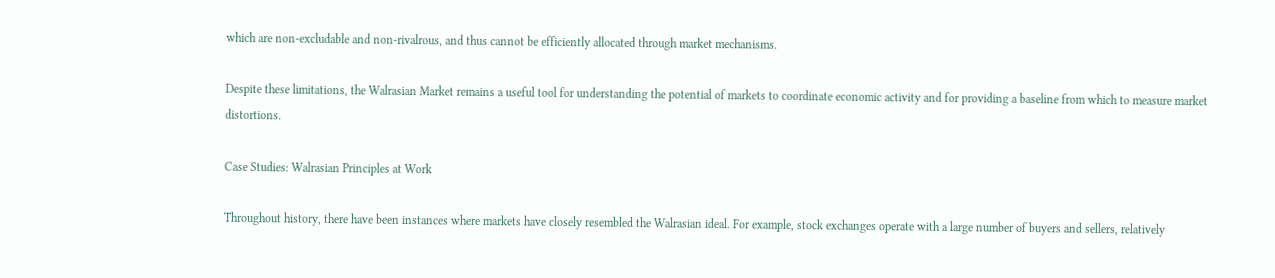which are non-excludable and non-rivalrous, and thus cannot be efficiently allocated through market mechanisms.

Despite these limitations, the Walrasian Market remains a useful tool for understanding the potential of markets to coordinate economic activity and for providing a baseline from which to measure market distortions.

Case Studies: Walrasian Principles at Work

Throughout history, there have been instances where markets have closely resembled the Walrasian ideal. For example, stock exchanges operate with a large number of buyers and sellers, relatively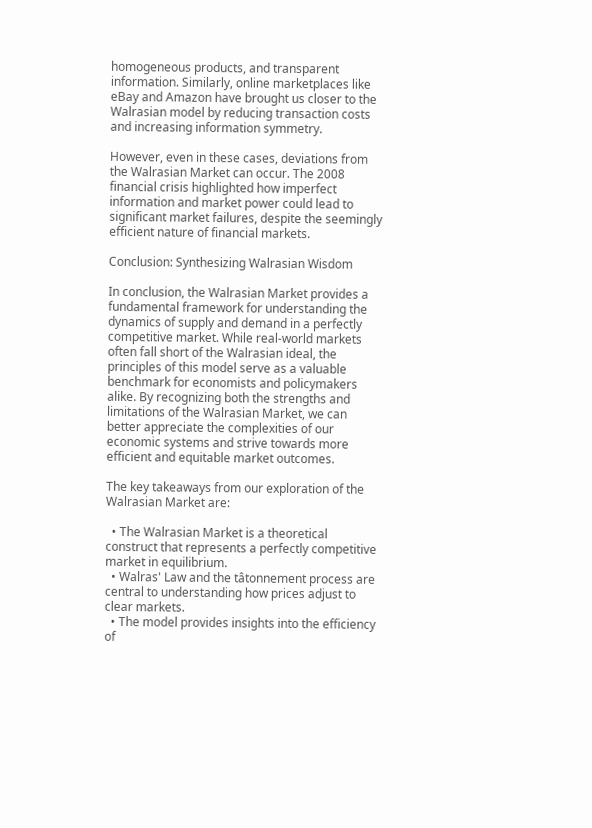homogeneous products, and transparent information. Similarly, online marketplaces like eBay and Amazon have brought us closer to the Walrasian model by reducing transaction costs and increasing information symmetry.

However, even in these cases, deviations from the Walrasian Market can occur. The 2008 financial crisis highlighted how imperfect information and market power could lead to significant market failures, despite the seemingly efficient nature of financial markets.

Conclusion: Synthesizing Walrasian Wisdom

In conclusion, the Walrasian Market provides a fundamental framework for understanding the dynamics of supply and demand in a perfectly competitive market. While real-world markets often fall short of the Walrasian ideal, the principles of this model serve as a valuable benchmark for economists and policymakers alike. By recognizing both the strengths and limitations of the Walrasian Market, we can better appreciate the complexities of our economic systems and strive towards more efficient and equitable market outcomes.

The key takeaways from our exploration of the Walrasian Market are:

  • The Walrasian Market is a theoretical construct that represents a perfectly competitive market in equilibrium.
  • Walras' Law and the tâtonnement process are central to understanding how prices adjust to clear markets.
  • The model provides insights into the efficiency of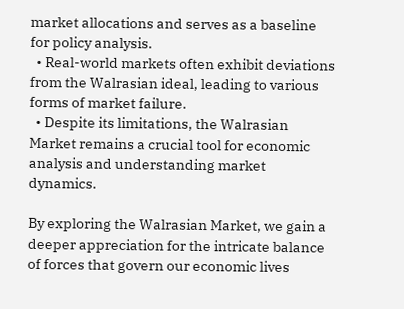market allocations and serves as a baseline for policy analysis.
  • Real-world markets often exhibit deviations from the Walrasian ideal, leading to various forms of market failure.
  • Despite its limitations, the Walrasian Market remains a crucial tool for economic analysis and understanding market dynamics.

By exploring the Walrasian Market, we gain a deeper appreciation for the intricate balance of forces that govern our economic lives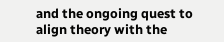and the ongoing quest to align theory with the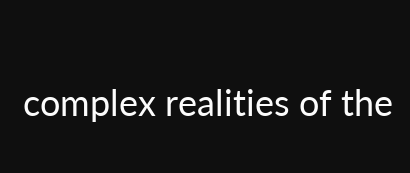complex realities of the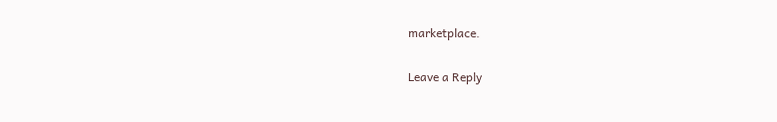marketplace.

Leave a Reply